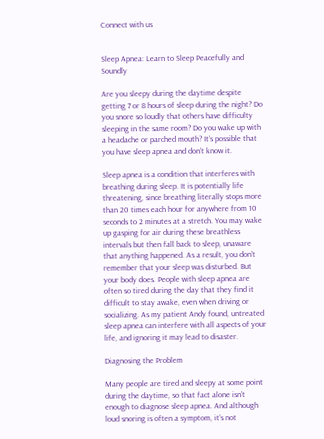Connect with us


Sleep Apnea: Learn to Sleep Peacefully and Soundly

Are you sleepy during the daytime despite getting 7 or 8 hours of sleep during the night? Do you snore so loudly that others have difficulty sleeping in the same room? Do you wake up with a headache or parched mouth? It’s possible that you have sleep apnea and don’t know it.

Sleep apnea is a condition that interferes with breathing during sleep. It is potentially life threatening, since breathing literally stops more than 20 times each hour for anywhere from 10 seconds to 2 minutes at a stretch. You may wake up gasping for air during these breathless intervals but then fall back to sleep, unaware that anything happened. As a result, you don’t remember that your sleep was disturbed. But your body does. People with sleep apnea are often so tired during the day that they find it difficult to stay awake, even when driving or socializing. As my patient Andy found, untreated sleep apnea can interfere with all aspects of your life, and ignoring it may lead to disaster.

Diagnosing the Problem

Many people are tired and sleepy at some point during the daytime, so that fact alone isn’t enough to diagnose sleep apnea. And although loud snoring is often a symptom, it’s not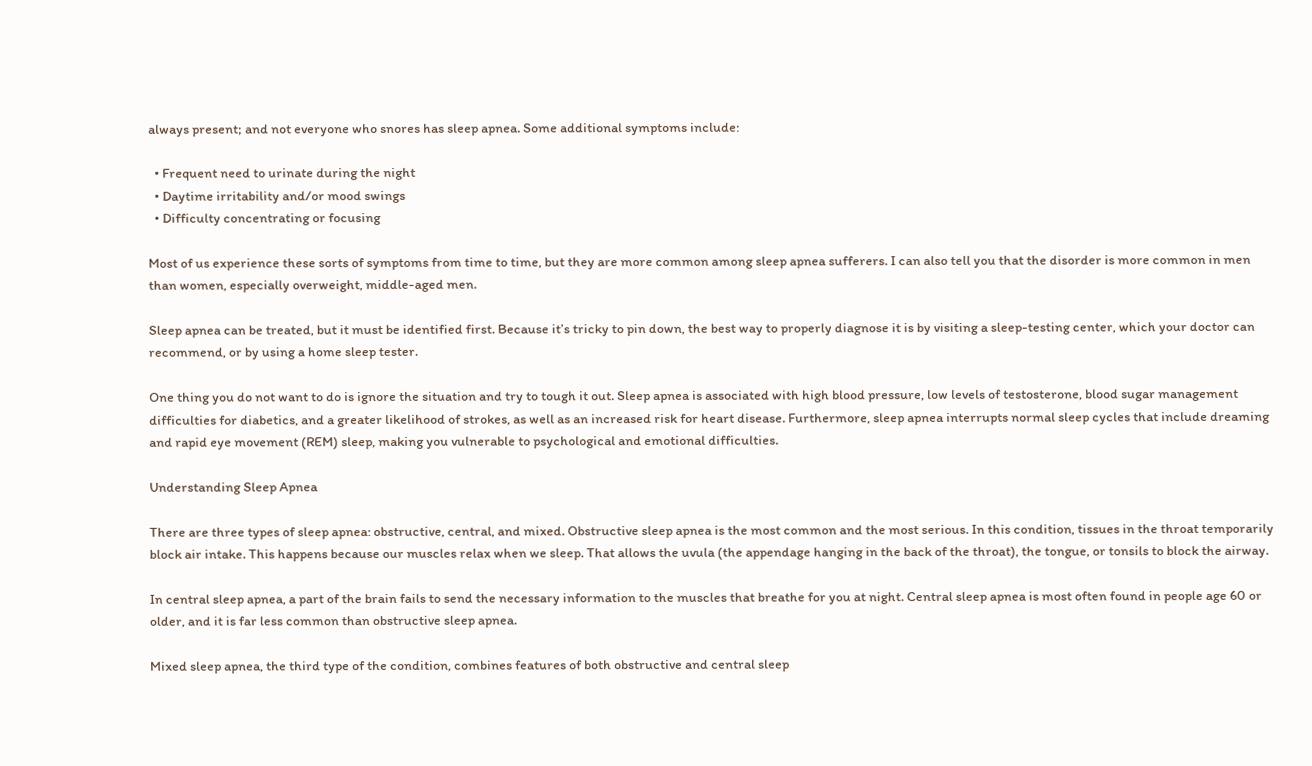always present; and not everyone who snores has sleep apnea. Some additional symptoms include:

  • Frequent need to urinate during the night
  • Daytime irritability and/or mood swings
  • Difficulty concentrating or focusing

Most of us experience these sorts of symptoms from time to time, but they are more common among sleep apnea sufferers. I can also tell you that the disorder is more common in men than women, especially overweight, middle-aged men.

Sleep apnea can be treated, but it must be identified first. Because it’s tricky to pin down, the best way to properly diagnose it is by visiting a sleep-testing center, which your doctor can recommend, or by using a home sleep tester.

One thing you do not want to do is ignore the situation and try to tough it out. Sleep apnea is associated with high blood pressure, low levels of testosterone, blood sugar management difficulties for diabetics, and a greater likelihood of strokes, as well as an increased risk for heart disease. Furthermore, sleep apnea interrupts normal sleep cycles that include dreaming and rapid eye movement (REM) sleep, making you vulnerable to psychological and emotional difficulties.

Understanding Sleep Apnea

There are three types of sleep apnea: obstructive, central, and mixed. Obstructive sleep apnea is the most common and the most serious. In this condition, tissues in the throat temporarily block air intake. This happens because our muscles relax when we sleep. That allows the uvula (the appendage hanging in the back of the throat), the tongue, or tonsils to block the airway.

In central sleep apnea, a part of the brain fails to send the necessary information to the muscles that breathe for you at night. Central sleep apnea is most often found in people age 60 or older, and it is far less common than obstructive sleep apnea.

Mixed sleep apnea, the third type of the condition, combines features of both obstructive and central sleep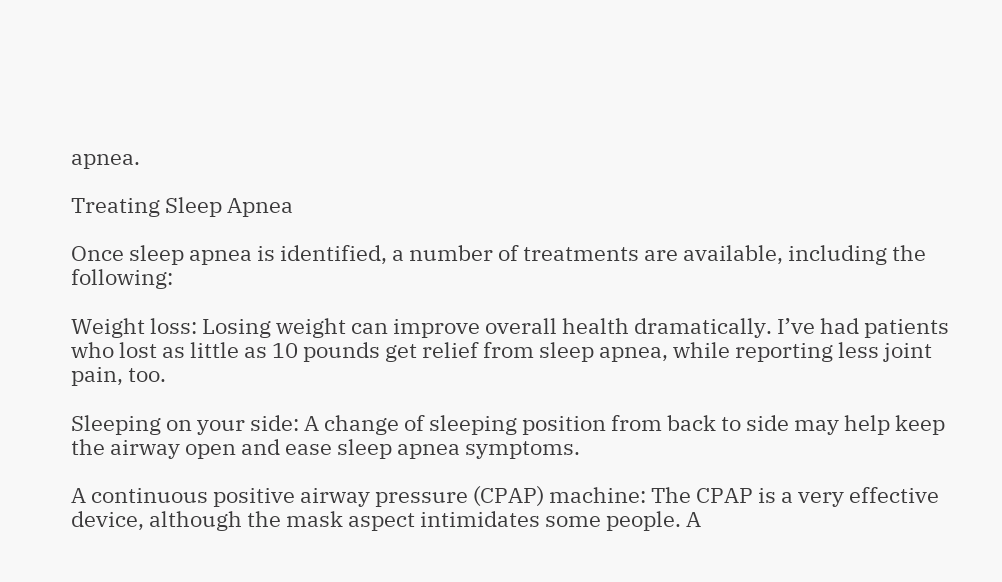apnea.

Treating Sleep Apnea

Once sleep apnea is identified, a number of treatments are available, including the following:

Weight loss: Losing weight can improve overall health dramatically. I’ve had patients who lost as little as 10 pounds get relief from sleep apnea, while reporting less joint pain, too.

Sleeping on your side: A change of sleeping position from back to side may help keep the airway open and ease sleep apnea symptoms.

A continuous positive airway pressure (CPAP) machine: The CPAP is a very effective device, although the mask aspect intimidates some people. A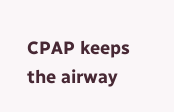CPAP keeps the airway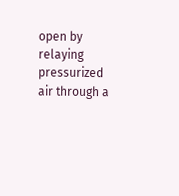open by relaying pressurized air through a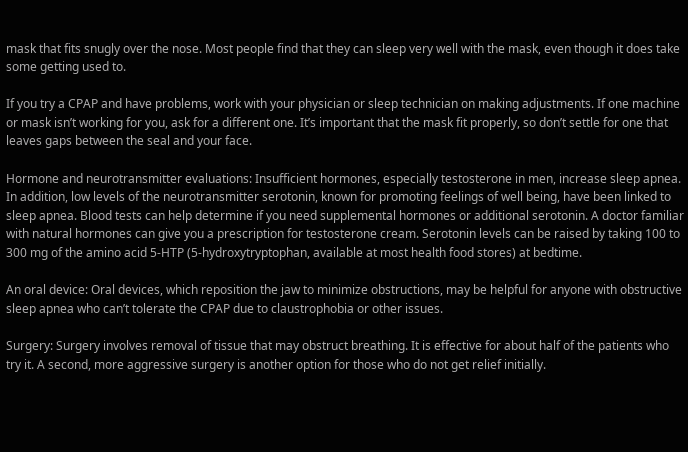mask that fits snugly over the nose. Most people find that they can sleep very well with the mask, even though it does take some getting used to.

If you try a CPAP and have problems, work with your physician or sleep technician on making adjustments. If one machine or mask isn’t working for you, ask for a different one. It’s important that the mask fit properly, so don’t settle for one that leaves gaps between the seal and your face.

Hormone and neurotransmitter evaluations: Insufficient hormones, especially testosterone in men, increase sleep apnea. In addition, low levels of the neurotransmitter serotonin, known for promoting feelings of well being, have been linked to sleep apnea. Blood tests can help determine if you need supplemental hormones or additional serotonin. A doctor familiar with natural hormones can give you a prescription for testosterone cream. Serotonin levels can be raised by taking 100 to 300 mg of the amino acid 5-HTP (5-hydroxytryptophan, available at most health food stores) at bedtime.

An oral device: Oral devices, which reposition the jaw to minimize obstructions, may be helpful for anyone with obstructive sleep apnea who can’t tolerate the CPAP due to claustrophobia or other issues.

Surgery: Surgery involves removal of tissue that may obstruct breathing. It is effective for about half of the patients who try it. A second, more aggressive surgery is another option for those who do not get relief initially.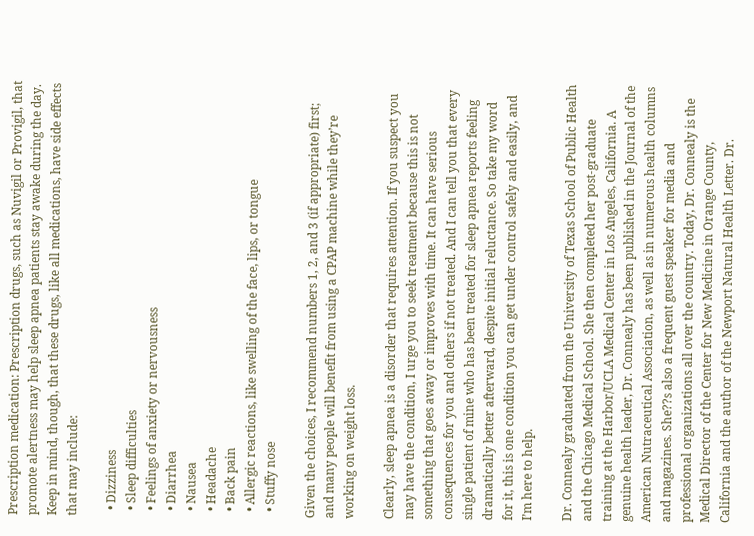Prescription medication: Prescription drugs, such as Nuvigil or Provigil, that promote alertness may help sleep apnea patients stay awake during the day. Keep in mind, though, that these drugs, like all medications, have side effects that may include:

  • Dizziness
  • Sleep difficulties
  • Feelings of anxiety or nervousness
  • Diarrhea
  • Nausea
  • Headache
  • Back pain
  • Allergic reactions, like swelling of the face, lips, or tongue
  • Stuffy nose

Given the choices, I recommend numbers 1, 2, and 3 (if appropriate) first; and many people will benefit from using a CPAP machine while they’re working on weight loss.

Clearly, sleep apnea is a disorder that requires attention. If you suspect you may have the condition, I urge you to seek treatment because this is not something that goes away or improves with time. It can have serious consequences for you and others if not treated. And I can tell you that every single patient of mine who has been treated for sleep apnea reports feeling dramatically better afterward, despite initial reluctance. So take my word for it, this is one condition you can get under control safely and easily, and I’m here to help.

Dr. Connealy graduated from the University of Texas School of Public Health and the Chicago Medical School. She then completed her post-graduate training at the Harbor/UCLA Medical Center in Los Angeles, California. A genuine health leader, Dr. Connealy has been published in the Journal of the American Nutraceutical Association, as well as in numerous health columns and magazines. She??s also a frequent guest speaker for media and professional organizations all over the country. Today, Dr. Connealy is the Medical Director of the Center for New Medicine in Orange County, California and the author of the Newport Natural Health Letter. Dr.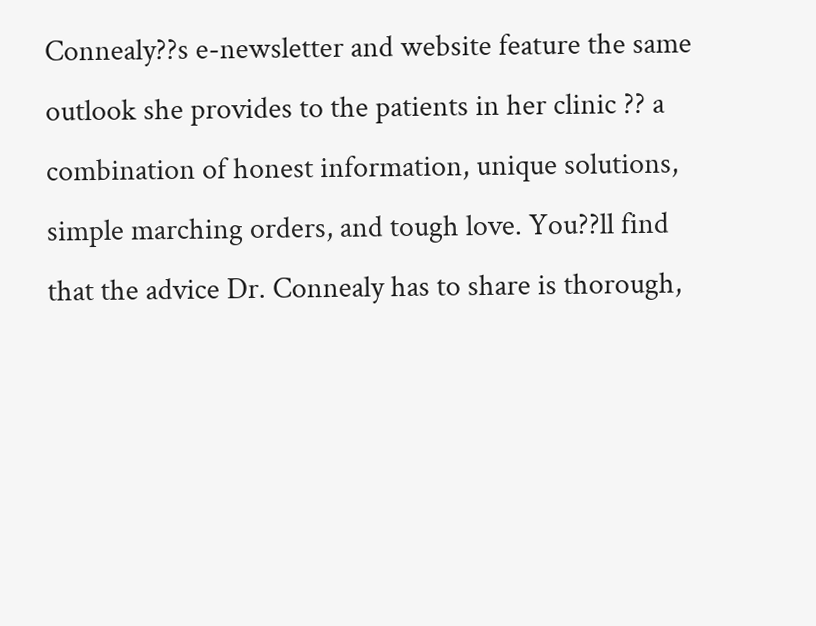Connealy??s e-newsletter and website feature the same outlook she provides to the patients in her clinic ?? a combination of honest information, unique solutions, simple marching orders, and tough love. You??ll find that the advice Dr. Connealy has to share is thorough,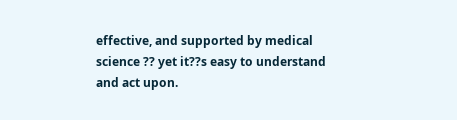effective, and supported by medical science ?? yet it??s easy to understand and act upon.